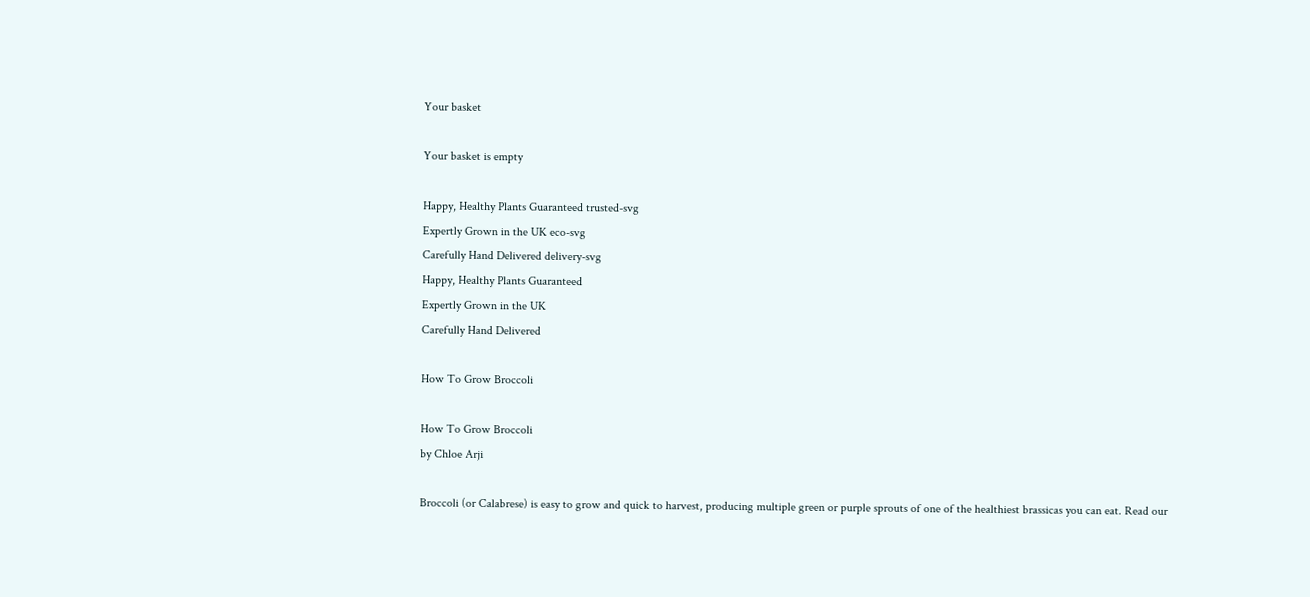Your basket

Your basket is empty

Happy, Healthy Plants Guaranteed trusted-svg
Expertly Grown in the UK eco-svg
Carefully Hand Delivered delivery-svg
Happy, Healthy Plants Guaranteed
Expertly Grown in the UK
Carefully Hand Delivered

How To Grow Broccoli

How To Grow Broccoli
by Chloe Arji

Broccoli (or Calabrese) is easy to grow and quick to harvest, producing multiple green or purple sprouts of one of the healthiest brassicas you can eat. Read our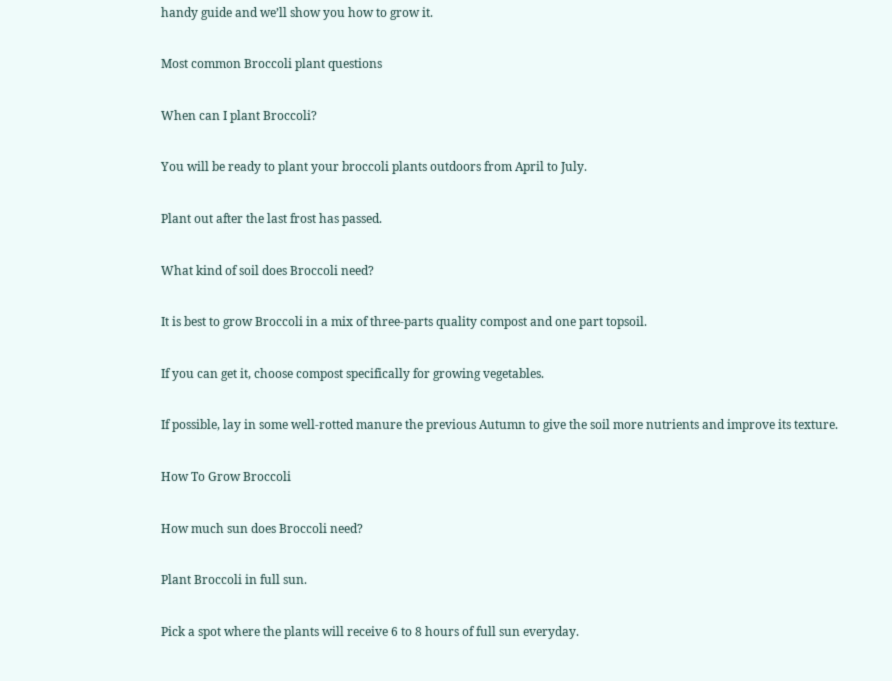handy guide and we’ll show you how to grow it.

Most common Broccoli plant questions

When can I plant Broccoli?

You will be ready to plant your broccoli plants outdoors from April to July.

Plant out after the last frost has passed.

What kind of soil does Broccoli need?

It is best to grow Broccoli in a mix of three-parts quality compost and one part topsoil.

If you can get it, choose compost specifically for growing vegetables.

If possible, lay in some well-rotted manure the previous Autumn to give the soil more nutrients and improve its texture.

How To Grow Broccoli

How much sun does Broccoli need?

Plant Broccoli in full sun.

Pick a spot where the plants will receive 6 to 8 hours of full sun everyday.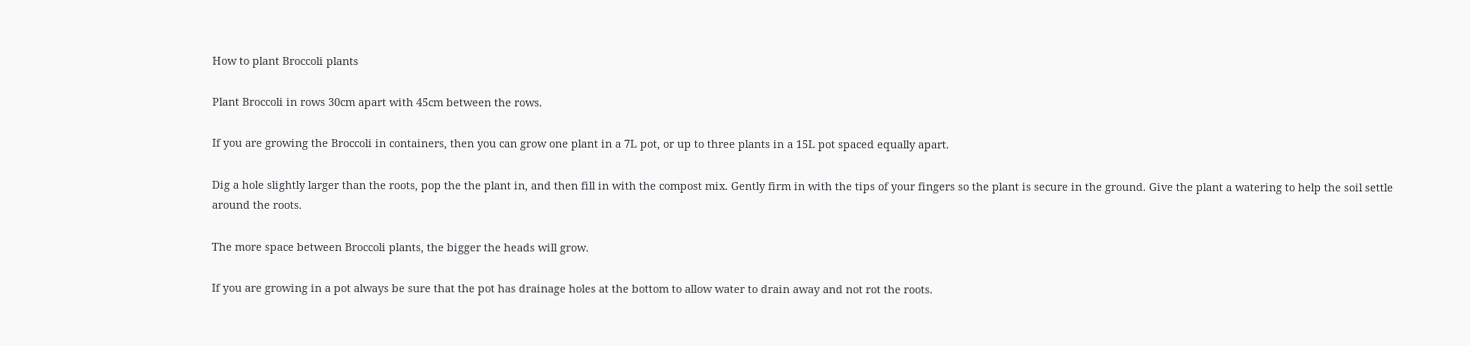How to plant Broccoli plants

Plant Broccoli in rows 30cm apart with 45cm between the rows.

If you are growing the Broccoli in containers, then you can grow one plant in a 7L pot, or up to three plants in a 15L pot spaced equally apart.

Dig a hole slightly larger than the roots, pop the the plant in, and then fill in with the compost mix. Gently firm in with the tips of your fingers so the plant is secure in the ground. Give the plant a watering to help the soil settle around the roots.

The more space between Broccoli plants, the bigger the heads will grow.

If you are growing in a pot always be sure that the pot has drainage holes at the bottom to allow water to drain away and not rot the roots.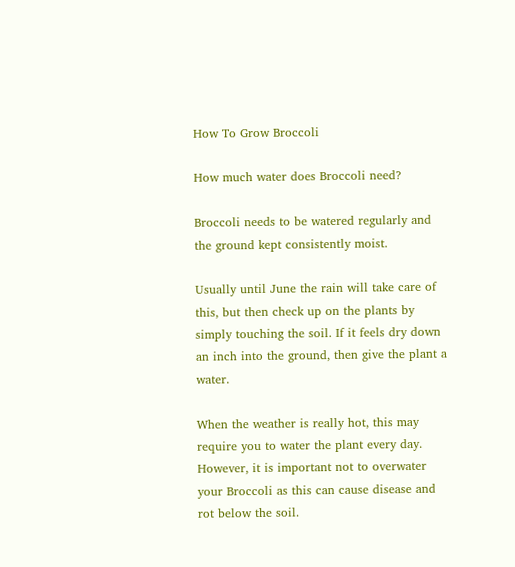How To Grow Broccoli

How much water does Broccoli need?

Broccoli needs to be watered regularly and the ground kept consistently moist.

Usually until June the rain will take care of this, but then check up on the plants by simply touching the soil. If it feels dry down an inch into the ground, then give the plant a water.

When the weather is really hot, this may require you to water the plant every day. However, it is important not to overwater your Broccoli as this can cause disease and rot below the soil.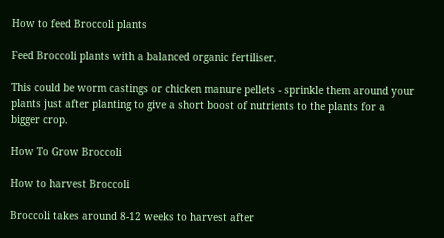How to feed Broccoli plants

Feed Broccoli plants with a balanced organic fertiliser.

This could be worm castings or chicken manure pellets - sprinkle them around your plants just after planting to give a short boost of nutrients to the plants for a bigger crop.

How To Grow Broccoli

How to harvest Broccoli

Broccoli takes around 8-12 weeks to harvest after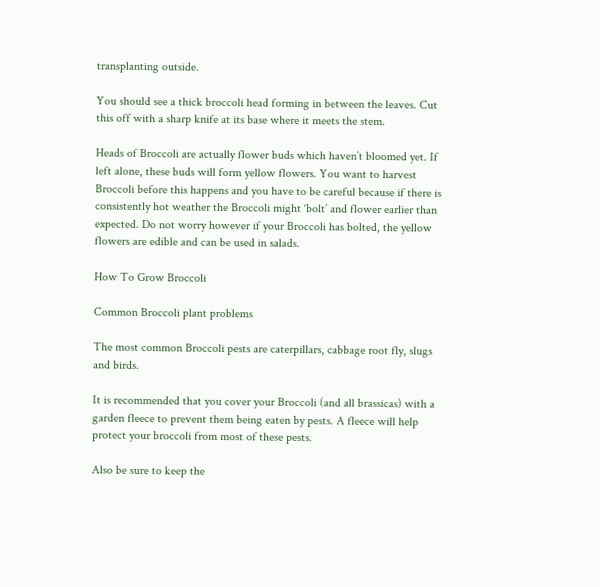transplanting outside.

You should see a thick broccoli head forming in between the leaves. Cut this off with a sharp knife at its base where it meets the stem.

Heads of Broccoli are actually flower buds which haven’t bloomed yet. If left alone, these buds will form yellow flowers. You want to harvest Broccoli before this happens and you have to be careful because if there is consistently hot weather the Broccoli might ‘bolt’ and flower earlier than expected. Do not worry however if your Broccoli has bolted, the yellow flowers are edible and can be used in salads.

How To Grow Broccoli

Common Broccoli plant problems

The most common Broccoli pests are caterpillars, cabbage root fly, slugs and birds.

It is recommended that you cover your Broccoli (and all brassicas) with a garden fleece to prevent them being eaten by pests. A fleece will help protect your broccoli from most of these pests.

Also be sure to keep the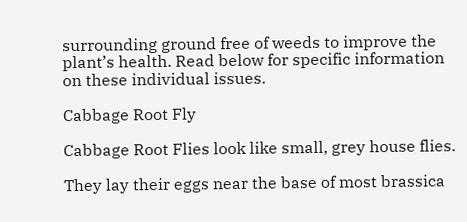surrounding ground free of weeds to improve the plant’s health. Read below for specific information on these individual issues.

Cabbage Root Fly

Cabbage Root Flies look like small, grey house flies.

They lay their eggs near the base of most brassica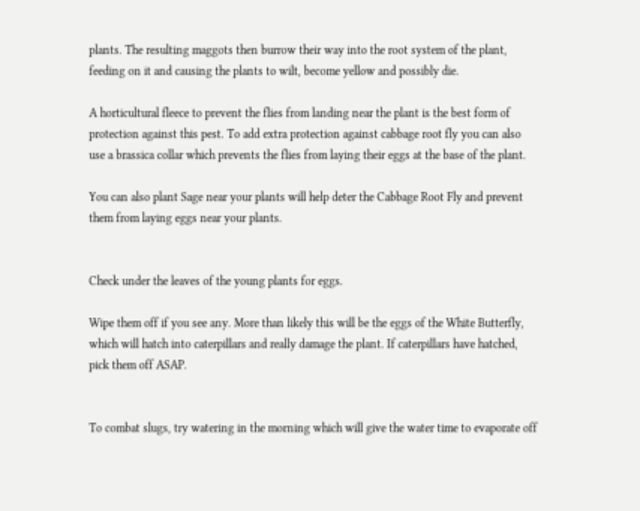plants. The resulting maggots then burrow their way into the root system of the plant, feeding on it and causing the plants to wilt, become yellow and possibly die.

A horticultural fleece to prevent the flies from landing near the plant is the best form of protection against this pest. To add extra protection against cabbage root fly you can also use a brassica collar which prevents the flies from laying their eggs at the base of the plant.

You can also plant Sage near your plants will help deter the Cabbage Root Fly and prevent them from laying eggs near your plants.


Check under the leaves of the young plants for eggs.

Wipe them off if you see any. More than likely this will be the eggs of the White Butterfly, which will hatch into caterpillars and really damage the plant. If caterpillars have hatched, pick them off ASAP.


To combat slugs, try watering in the morning which will give the water time to evaporate off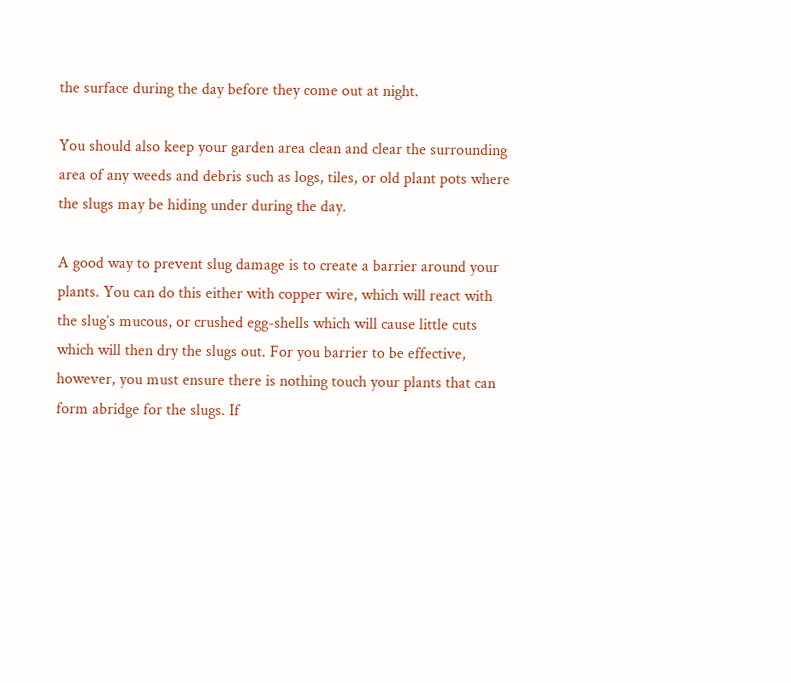the surface during the day before they come out at night.

You should also keep your garden area clean and clear the surrounding area of any weeds and debris such as logs, tiles, or old plant pots where the slugs may be hiding under during the day.

A good way to prevent slug damage is to create a barrier around your plants. You can do this either with copper wire, which will react with the slug’s mucous, or crushed egg-shells which will cause little cuts which will then dry the slugs out. For you barrier to be effective, however, you must ensure there is nothing touch your plants that can form abridge for the slugs. If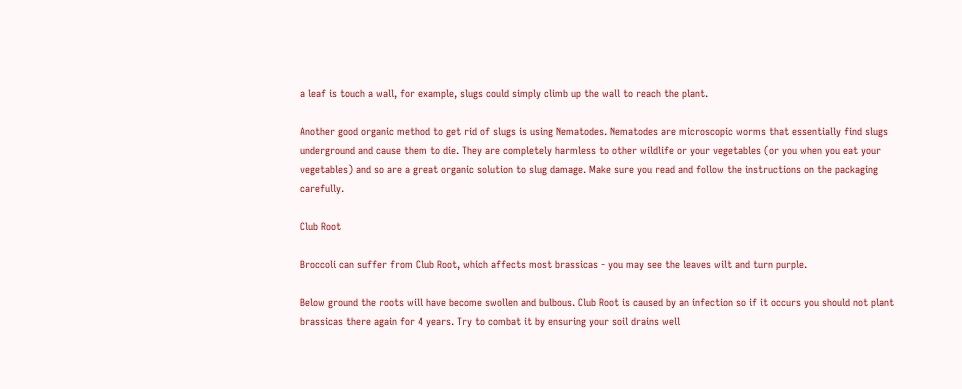a leaf is touch a wall, for example, slugs could simply climb up the wall to reach the plant.

Another good organic method to get rid of slugs is using Nematodes. Nematodes are microscopic worms that essentially find slugs underground and cause them to die. They are completely harmless to other wildlife or your vegetables (or you when you eat your vegetables) and so are a great organic solution to slug damage. Make sure you read and follow the instructions on the packaging carefully.

Club Root

Broccoli can suffer from Club Root, which affects most brassicas - you may see the leaves wilt and turn purple.

Below ground the roots will have become swollen and bulbous. Club Root is caused by an infection so if it occurs you should not plant brassicas there again for 4 years. Try to combat it by ensuring your soil drains well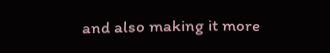and also making it more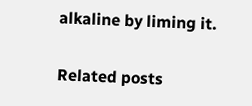alkaline by liming it.

Related posts